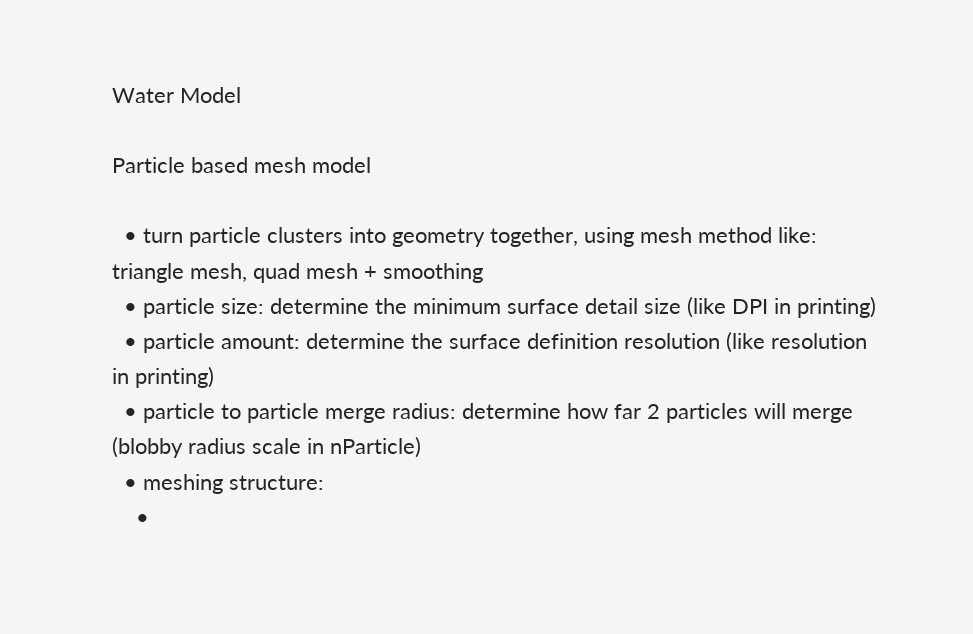Water Model

Particle based mesh model

  • turn particle clusters into geometry together, using mesh method like: triangle mesh, quad mesh + smoothing
  • particle size: determine the minimum surface detail size (like DPI in printing)
  • particle amount: determine the surface definition resolution (like resolution in printing)
  • particle to particle merge radius: determine how far 2 particles will merge (blobby radius scale in nParticle)
  • meshing structure:
    •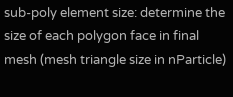sub-poly element size: determine the size of each polygon face in final mesh (mesh triangle size in nParticle)